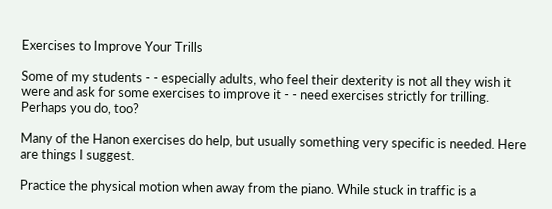Exercises to Improve Your Trills

Some of my students - - especially adults, who feel their dexterity is not all they wish it were and ask for some exercises to improve it - - need exercises strictly for trilling. Perhaps you do, too?

Many of the Hanon exercises do help, but usually something very specific is needed. Here are things I suggest.

Practice the physical motion when away from the piano. While stuck in traffic is a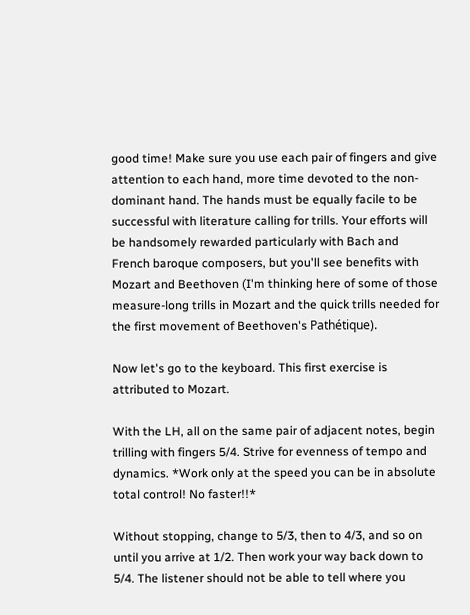good time! Make sure you use each pair of fingers and give attention to each hand, more time devoted to the non-dominant hand. The hands must be equally facile to be successful with literature calling for trills. Your efforts will be handsomely rewarded particularly with Bach and French baroque composers, but you'll see benefits with Mozart and Beethoven (I'm thinking here of some of those measure-long trills in Mozart and the quick trills needed for the first movement of Beethoven's Pathétique).

Now let's go to the keyboard. This first exercise is attributed to Mozart.

With the LH, all on the same pair of adjacent notes, begin trilling with fingers 5/4. Strive for evenness of tempo and dynamics. *Work only at the speed you can be in absolute total control! No faster!!*

Without stopping, change to 5/3, then to 4/3, and so on until you arrive at 1/2. Then work your way back down to 5/4. The listener should not be able to tell where you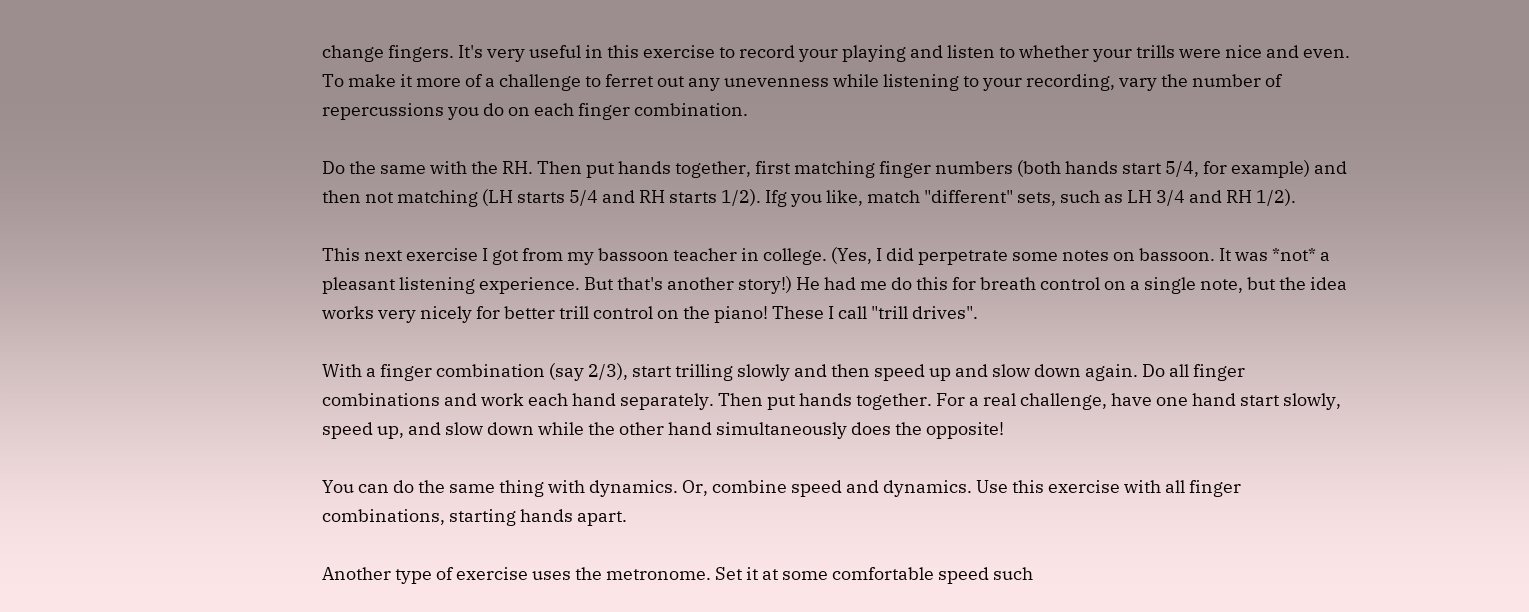change fingers. It's very useful in this exercise to record your playing and listen to whether your trills were nice and even. To make it more of a challenge to ferret out any unevenness while listening to your recording, vary the number of repercussions you do on each finger combination.

Do the same with the RH. Then put hands together, first matching finger numbers (both hands start 5/4, for example) and then not matching (LH starts 5/4 and RH starts 1/2). Ifg you like, match "different" sets, such as LH 3/4 and RH 1/2).

This next exercise I got from my bassoon teacher in college. (Yes, I did perpetrate some notes on bassoon. It was *not* a pleasant listening experience. But that's another story!) He had me do this for breath control on a single note, but the idea works very nicely for better trill control on the piano! These I call "trill drives".

With a finger combination (say 2/3), start trilling slowly and then speed up and slow down again. Do all finger combinations and work each hand separately. Then put hands together. For a real challenge, have one hand start slowly, speed up, and slow down while the other hand simultaneously does the opposite!

You can do the same thing with dynamics. Or, combine speed and dynamics. Use this exercise with all finger combinations, starting hands apart.

Another type of exercise uses the metronome. Set it at some comfortable speed such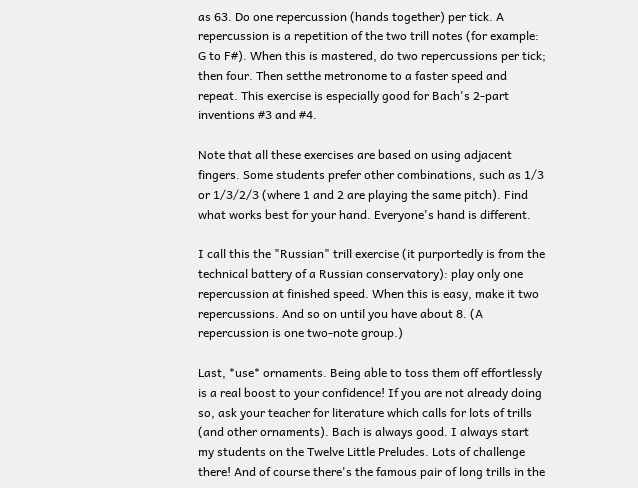as 63. Do one repercussion (hands together) per tick. A repercussion is a repetition of the two trill notes (for example: G to F#). When this is mastered, do two repercussions per tick; then four. Then setthe metronome to a faster speed and repeat. This exercise is especially good for Bach's 2-part inventions #3 and #4.

Note that all these exercises are based on using adjacent fingers. Some students prefer other combinations, such as 1/3 or 1/3/2/3 (where 1 and 2 are playing the same pitch). Find what works best for your hand. Everyone's hand is different.

I call this the "Russian" trill exercise (it purportedly is from the technical battery of a Russian conservatory): play only one repercussion at finished speed. When this is easy, make it two repercussions. And so on until you have about 8. (A repercussion is one two-note group.)

Last, *use* ornaments. Being able to toss them off effortlessly is a real boost to your confidence! If you are not already doing so, ask your teacher for literature which calls for lots of trills (and other ornaments). Bach is always good. I always start my students on the Twelve Little Preludes. Lots of challenge there! And of course there's the famous pair of long trills in the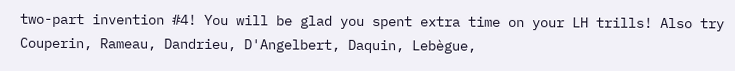two-part invention #4! You will be glad you spent extra time on your LH trills! Also try Couperin, Rameau, Dandrieu, D'Angelbert, Daquin, Lebègue,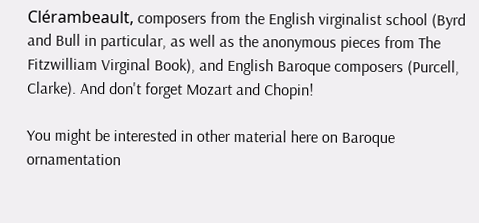Clérambeault, composers from the English virginalist school (Byrd and Bull in particular, as well as the anonymous pieces from The Fitzwilliam Virginal Book), and English Baroque composers (Purcell, Clarke). And don't forget Mozart and Chopin!

You might be interested in other material here on Baroque ornamentation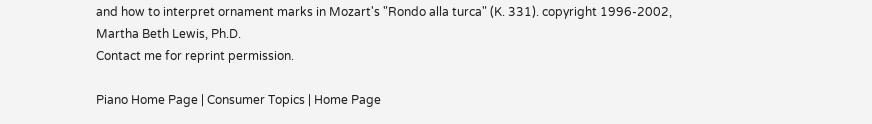and how to interpret ornament marks in Mozart's "Rondo alla turca" (K. 331). copyright 1996-2002, Martha Beth Lewis, Ph.D.
Contact me for reprint permission.

Piano Home Page | Consumer Topics | Home Page